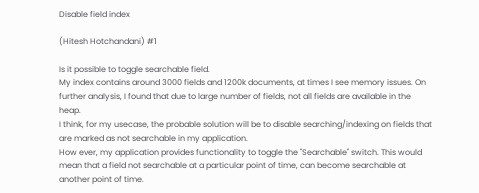Disable field index

(Hitesh Hotchandani) #1

Is it possible to toggle searchable field.
My index contains around 3000 fields and 1200k documents, at times I see memory issues. On further analysis, I found that due to large number of fields, not all fields are available in the heap.
I think, for my usecase, the probable solution will be to disable searching/indexing on fields that are marked as not searchable in my application.
How ever, my application provides functionality to toggle the "Searchable" switch. This would mean that a field not searchable at a particular point of time, can become searchable at another point of time.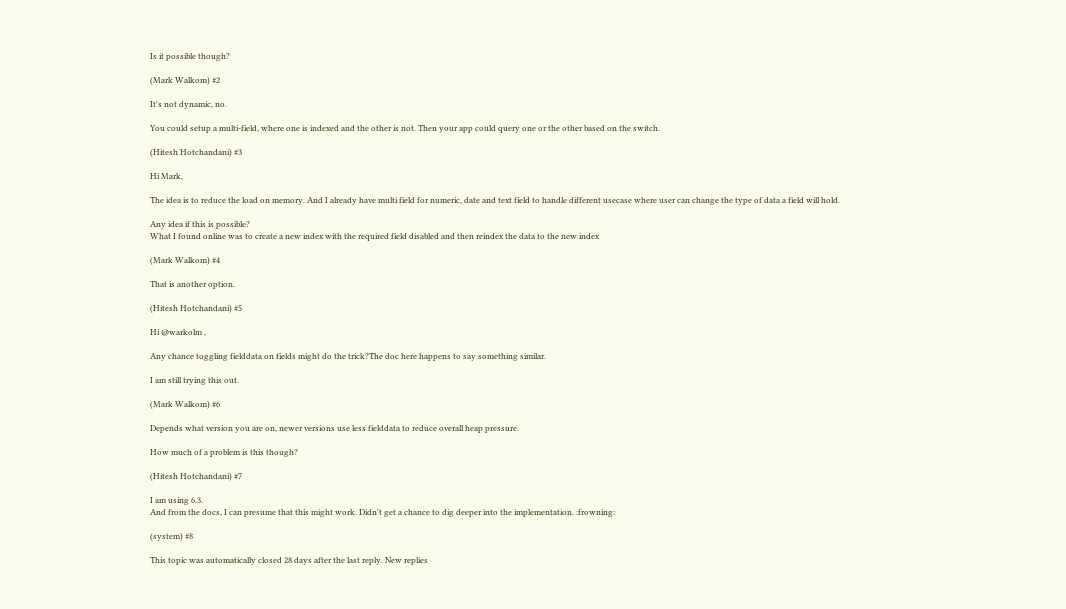Is it possible though?

(Mark Walkom) #2

It's not dynamic, no.

You could setup a multi-field, where one is indexed and the other is not. Then your app could query one or the other based on the switch.

(Hitesh Hotchandani) #3

Hi Mark,

The idea is to reduce the load on memory. And I already have multi field for numeric, date and text field to handle different usecase where user can change the type of data a field will hold.

Any idea if this is possible?
What I found online was to create a new index with the required field disabled and then reindex the data to the new index

(Mark Walkom) #4

That is another option.

(Hitesh Hotchandani) #5

Hi @warkolm ,

Any chance toggling fielddata on fields might do the trick?The doc here happens to say something similar.

I am still trying this out.

(Mark Walkom) #6

Depends what version you are on, newer versions use less fielddata to reduce overall heap pressure.

How much of a problem is this though?

(Hitesh Hotchandani) #7

I am using 6.3.
And from the docs, I can presume that this might work. Didn't get a chance to dig deeper into the implementation. :frowning:

(system) #8

This topic was automatically closed 28 days after the last reply. New replies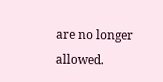are no longer allowed.